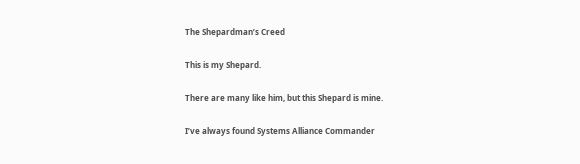The Shepardman’s Creed

This is my Shepard.

There are many like him, but this Shepard is mine.

I’ve always found Systems Alliance Commander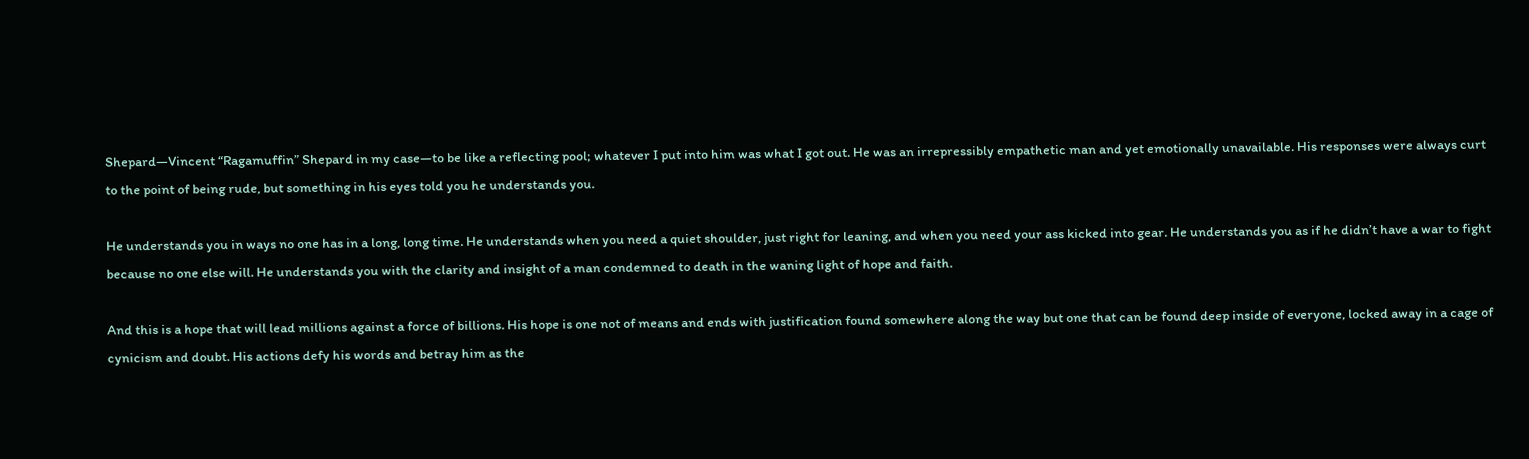Shepard—Vincent “Ragamuffin” Shepard in my case—to be like a reflecting pool; whatever I put into him was what I got out. He was an irrepressibly empathetic man and yet emotionally unavailable. His responses were always curt to the point of being rude, but something in his eyes told you he understands you.

He understands you in ways no one has in a long, long time. He understands when you need a quiet shoulder, just right for leaning, and when you need your ass kicked into gear. He understands you as if he didn’t have a war to fight because no one else will. He understands you with the clarity and insight of a man condemned to death in the waning light of hope and faith.

And this is a hope that will lead millions against a force of billions. His hope is one not of means and ends with justification found somewhere along the way but one that can be found deep inside of everyone, locked away in a cage of cynicism and doubt. His actions defy his words and betray him as the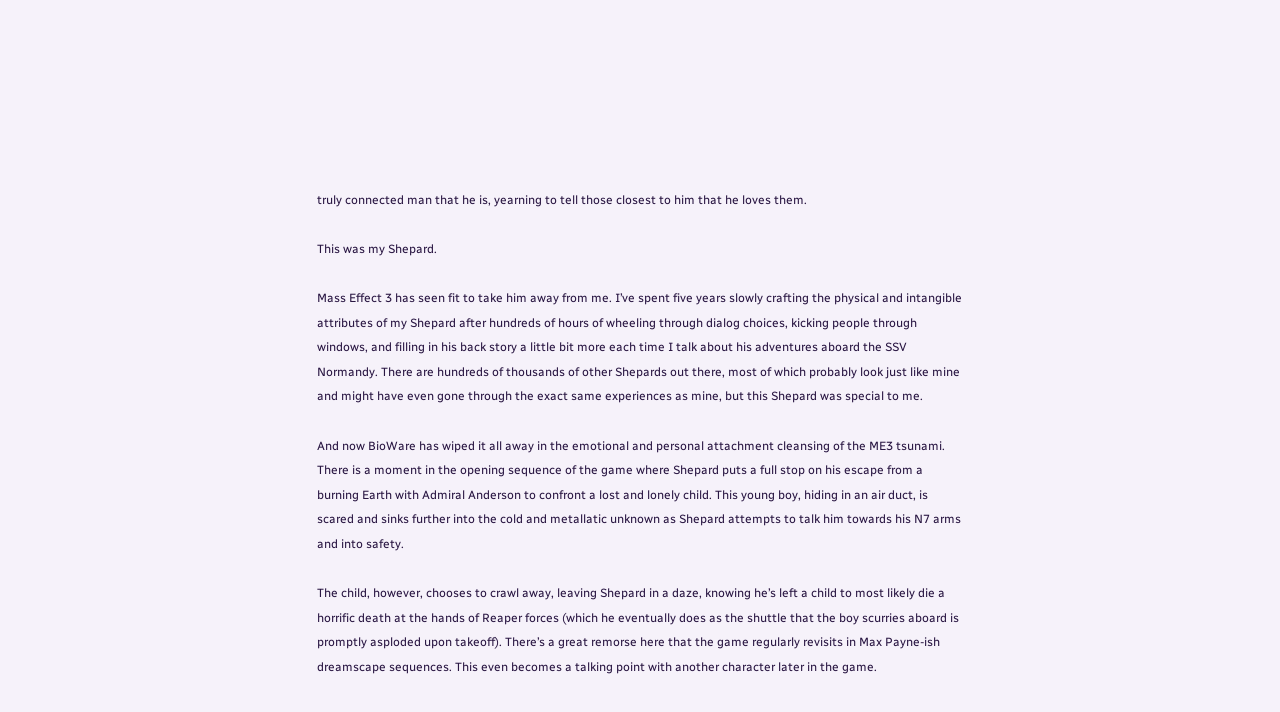truly connected man that he is, yearning to tell those closest to him that he loves them.

This was my Shepard.

Mass Effect 3 has seen fit to take him away from me. I’ve spent five years slowly crafting the physical and intangible attributes of my Shepard after hundreds of hours of wheeling through dialog choices, kicking people through windows, and filling in his back story a little bit more each time I talk about his adventures aboard the SSV Normandy. There are hundreds of thousands of other Shepards out there, most of which probably look just like mine and might have even gone through the exact same experiences as mine, but this Shepard was special to me.

And now BioWare has wiped it all away in the emotional and personal attachment cleansing of the ME3 tsunami. There is a moment in the opening sequence of the game where Shepard puts a full stop on his escape from a burning Earth with Admiral Anderson to confront a lost and lonely child. This young boy, hiding in an air duct, is scared and sinks further into the cold and metallatic unknown as Shepard attempts to talk him towards his N7 arms and into safety.

The child, however, chooses to crawl away, leaving Shepard in a daze, knowing he’s left a child to most likely die a horrific death at the hands of Reaper forces (which he eventually does as the shuttle that the boy scurries aboard is promptly asploded upon takeoff). There’s a great remorse here that the game regularly revisits in Max Payne-ish dreamscape sequences. This even becomes a talking point with another character later in the game.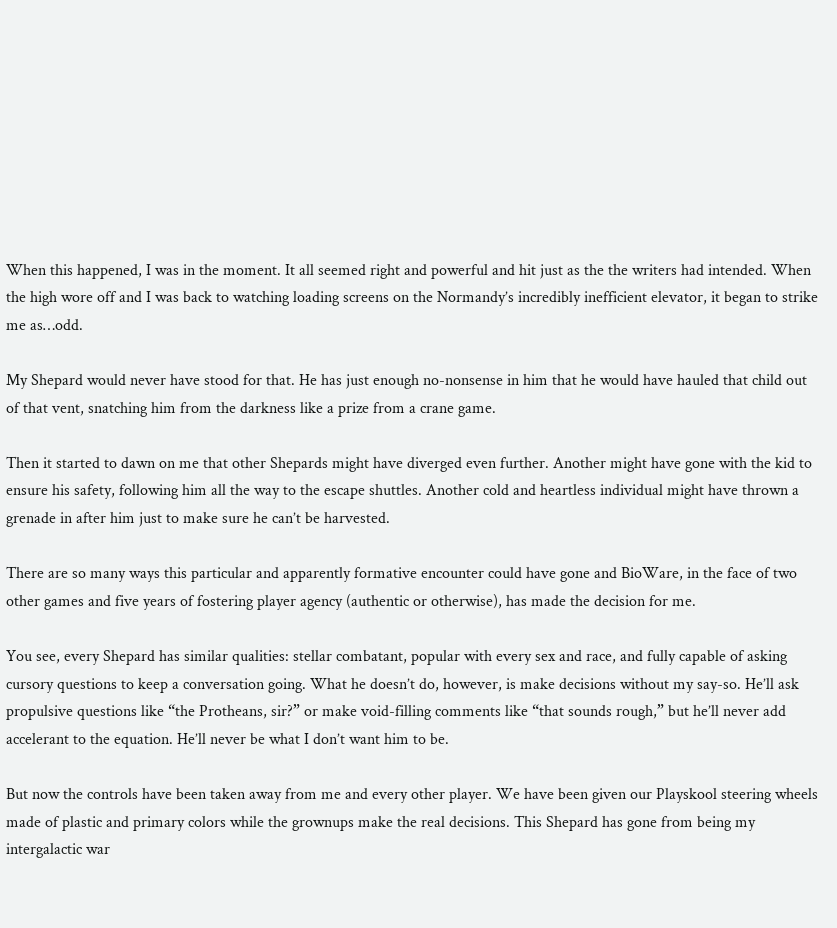When this happened, I was in the moment. It all seemed right and powerful and hit just as the the writers had intended. When the high wore off and I was back to watching loading screens on the Normandy’s incredibly inefficient elevator, it began to strike me as…odd.

My Shepard would never have stood for that. He has just enough no-nonsense in him that he would have hauled that child out of that vent, snatching him from the darkness like a prize from a crane game.

Then it started to dawn on me that other Shepards might have diverged even further. Another might have gone with the kid to ensure his safety, following him all the way to the escape shuttles. Another cold and heartless individual might have thrown a grenade in after him just to make sure he can’t be harvested.

There are so many ways this particular and apparently formative encounter could have gone and BioWare, in the face of two other games and five years of fostering player agency (authentic or otherwise), has made the decision for me.

You see, every Shepard has similar qualities: stellar combatant, popular with every sex and race, and fully capable of asking cursory questions to keep a conversation going. What he doesn’t do, however, is make decisions without my say-so. He’ll ask propulsive questions like “the Protheans, sir?” or make void-filling comments like “that sounds rough,” but he’ll never add accelerant to the equation. He’ll never be what I don’t want him to be.

But now the controls have been taken away from me and every other player. We have been given our Playskool steering wheels made of plastic and primary colors while the grownups make the real decisions. This Shepard has gone from being my intergalactic war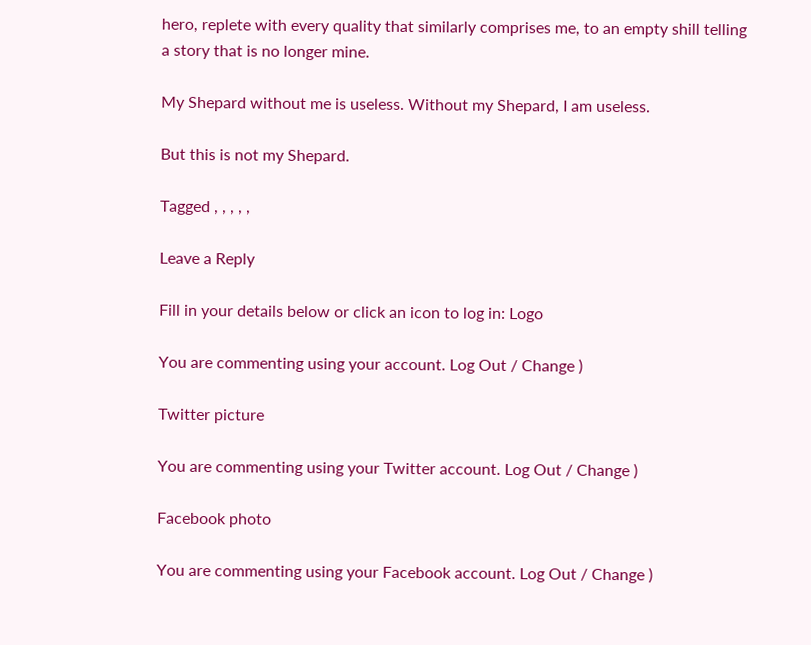hero, replete with every quality that similarly comprises me, to an empty shill telling a story that is no longer mine.

My Shepard without me is useless. Without my Shepard, I am useless.

But this is not my Shepard.

Tagged , , , , ,

Leave a Reply

Fill in your details below or click an icon to log in: Logo

You are commenting using your account. Log Out / Change )

Twitter picture

You are commenting using your Twitter account. Log Out / Change )

Facebook photo

You are commenting using your Facebook account. Log Out / Change )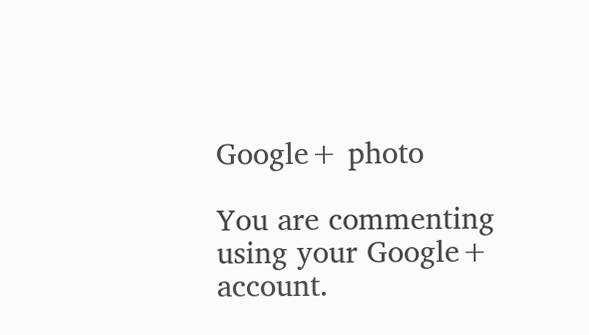Google+ photo

You are commenting using your Google+ account.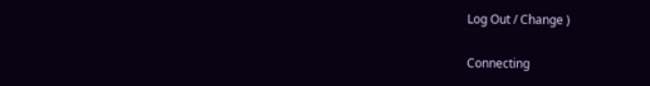Log Out / Change )

Connecting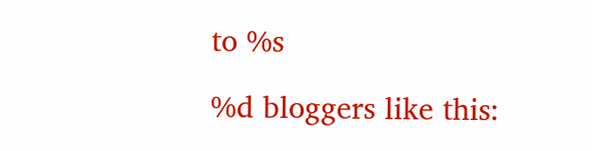to %s

%d bloggers like this: